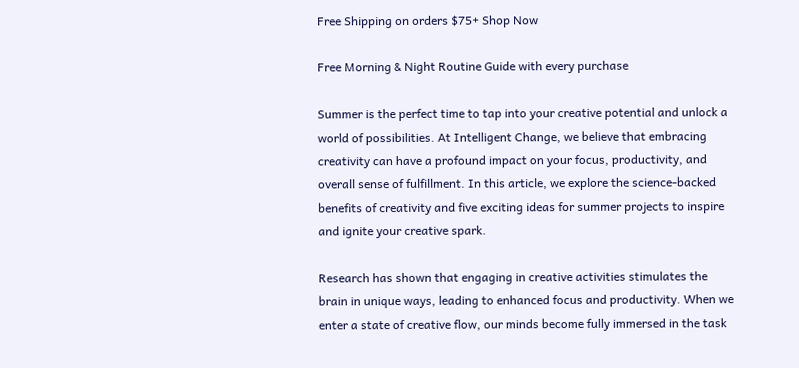Free Shipping on orders $75+ Shop Now

Free Morning & Night Routine Guide with every purchase

Summer is the perfect time to tap into your creative potential and unlock a world of possibilities. At Intelligent Change, we believe that embracing creativity can have a profound impact on your focus, productivity, and overall sense of fulfillment. In this article, we explore the science-backed benefits of creativity and five exciting ideas for summer projects to inspire and ignite your creative spark.

Research has shown that engaging in creative activities stimulates the brain in unique ways, leading to enhanced focus and productivity. When we enter a state of creative flow, our minds become fully immersed in the task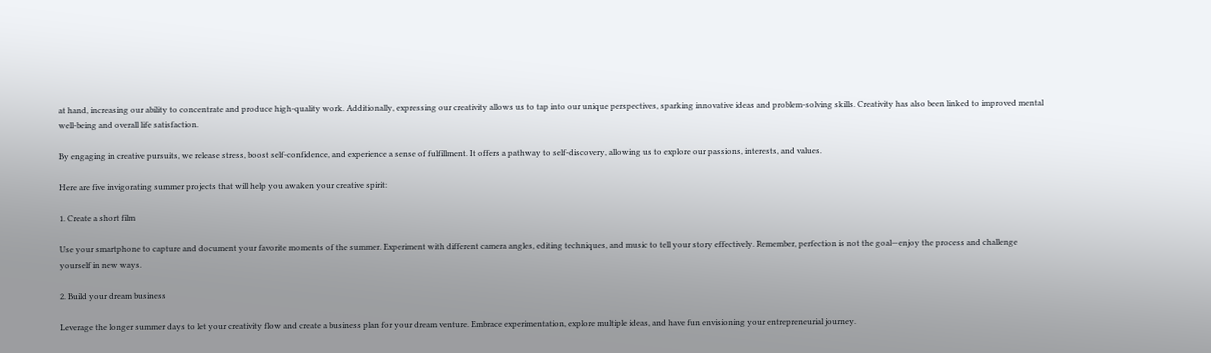at hand, increasing our ability to concentrate and produce high-quality work. Additionally, expressing our creativity allows us to tap into our unique perspectives, sparking innovative ideas and problem-solving skills. Creativity has also been linked to improved mental well-being and overall life satisfaction.

By engaging in creative pursuits, we release stress, boost self-confidence, and experience a sense of fulfillment. It offers a pathway to self-discovery, allowing us to explore our passions, interests, and values.

Here are five invigorating summer projects that will help you awaken your creative spirit:

1. Create a short film

Use your smartphone to capture and document your favorite moments of the summer. Experiment with different camera angles, editing techniques, and music to tell your story effectively. Remember, perfection is not the goal—enjoy the process and challenge yourself in new ways.

2. Build your dream business

Leverage the longer summer days to let your creativity flow and create a business plan for your dream venture. Embrace experimentation, explore multiple ideas, and have fun envisioning your entrepreneurial journey.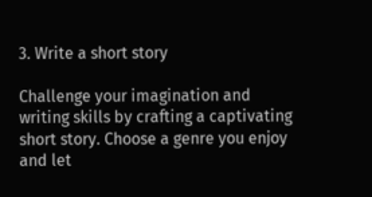3. Write a short story

Challenge your imagination and writing skills by crafting a captivating short story. Choose a genre you enjoy and let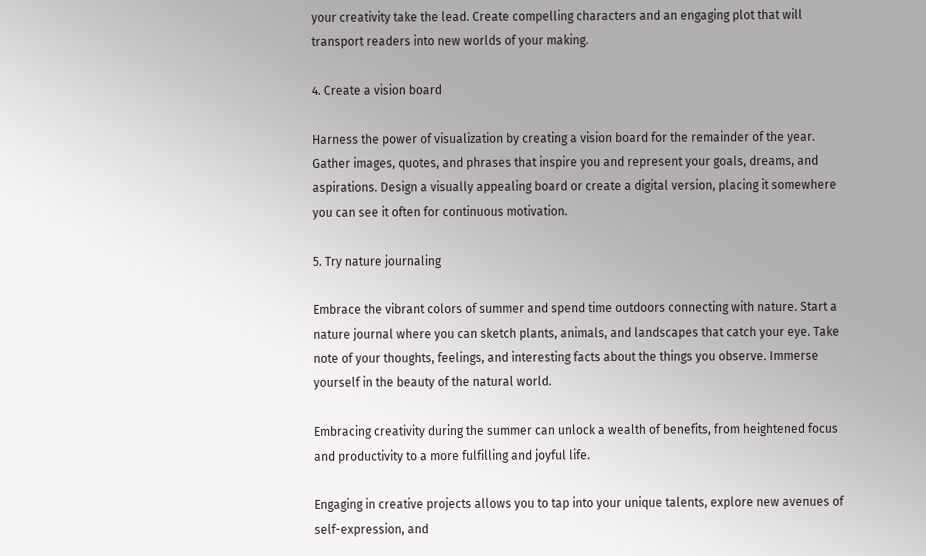your creativity take the lead. Create compelling characters and an engaging plot that will transport readers into new worlds of your making.

4. Create a vision board

Harness the power of visualization by creating a vision board for the remainder of the year. Gather images, quotes, and phrases that inspire you and represent your goals, dreams, and aspirations. Design a visually appealing board or create a digital version, placing it somewhere you can see it often for continuous motivation.

5. Try nature journaling

Embrace the vibrant colors of summer and spend time outdoors connecting with nature. Start a nature journal where you can sketch plants, animals, and landscapes that catch your eye. Take note of your thoughts, feelings, and interesting facts about the things you observe. Immerse yourself in the beauty of the natural world.

Embracing creativity during the summer can unlock a wealth of benefits, from heightened focus and productivity to a more fulfilling and joyful life.

Engaging in creative projects allows you to tap into your unique talents, explore new avenues of self-expression, and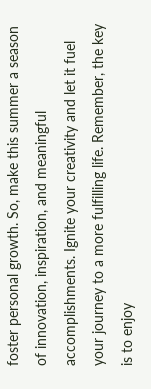foster personal growth. So, make this summer a season of innovation, inspiration, and meaningful accomplishments. Ignite your creativity and let it fuel your journey to a more fulfilling life. Remember, the key is to enjoy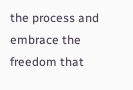the process and embrace the freedom that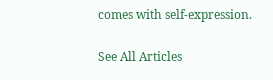comes with self-expression.

See All Articles